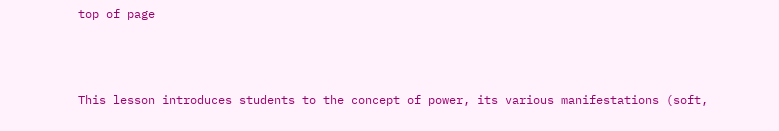top of page



This lesson introduces students to the concept of power, its various manifestations (soft,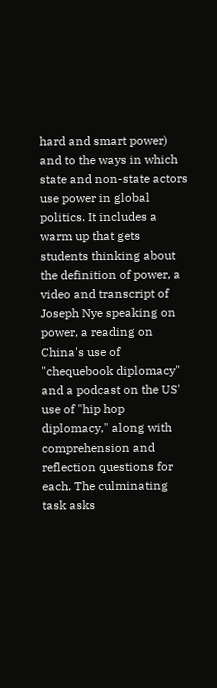hard and smart power) and to the ways in which state and non-state actors use power in global politics. It includes a warm up that gets students thinking about the definition of power, a video and transcript of Joseph Nye speaking on power, a reading on China's use of "chequebook diplomacy" and a podcast on the US' use of "hip hop diplomacy," along with comprehension and reflection questions for each. The culminating task asks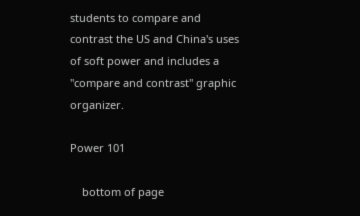students to compare and contrast the US and China's uses of soft power and includes a "compare and contrast" graphic organizer.

Power 101

    bottom of page